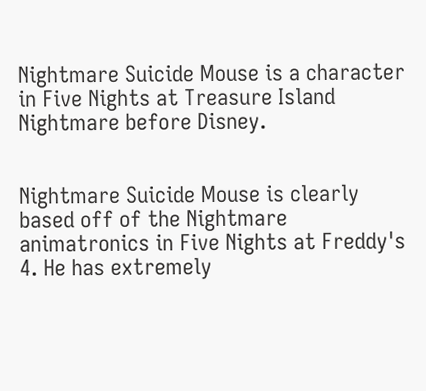Nightmare Suicide Mouse is a character in Five Nights at Treasure Island Nightmare before Disney.


Nightmare Suicide Mouse is clearly based off of the Nightmare animatronics in Five Nights at Freddy's 4. He has extremely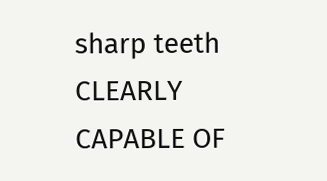sharp teeth CLEARLY CAPABLE OF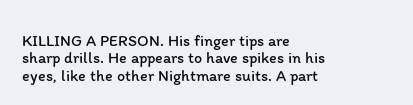KILLING A PERSON. His finger tips are sharp drills. He appears to have spikes in his eyes, like the other Nightmare suits. A part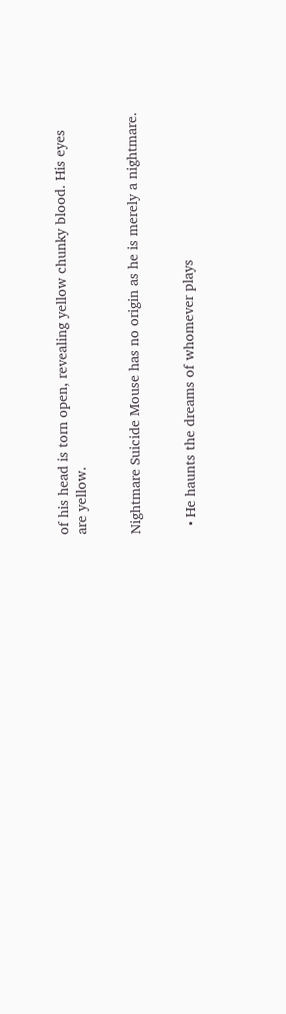of his head is torn open, revealing yellow chunky blood. His eyes are yellow.


Nightmare Suicide Mouse has no origin as he is merely a nightmare.


  • He haunts the dreams of whomever plays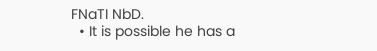FNaTI NbD.
  • It is possible he has a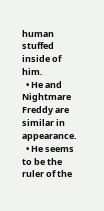human stuffed inside of him.
  • He and Nightmare Freddy are similar in appearance.
  • He seems to be the ruler of the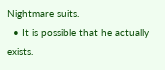Nightmare suits.
  • It is possible that he actually exists.